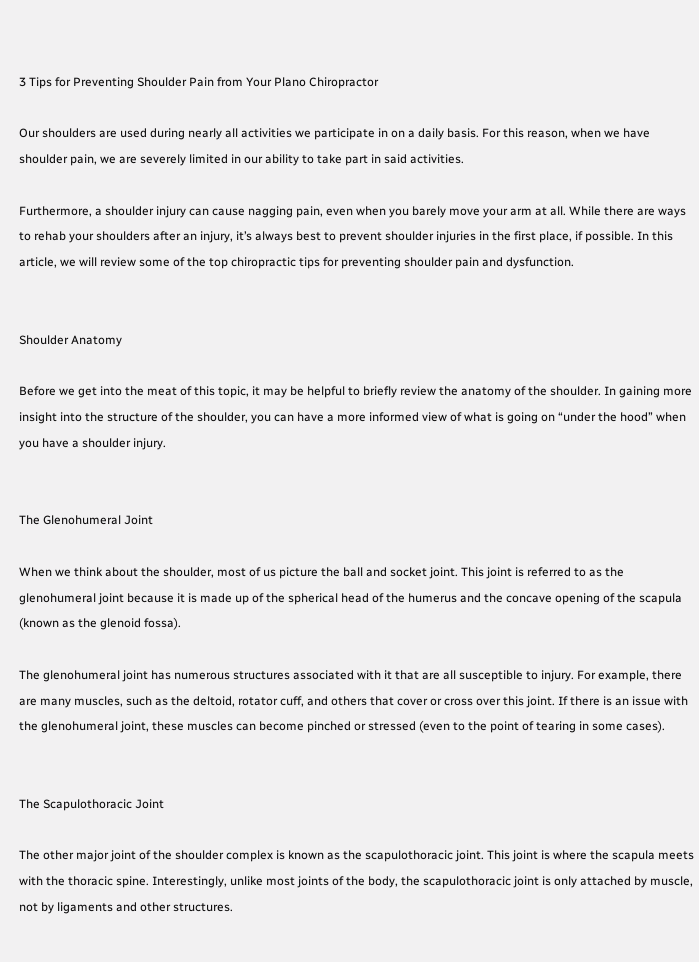3 Tips for Preventing Shoulder Pain from Your Plano Chiropractor

Our shoulders are used during nearly all activities we participate in on a daily basis. For this reason, when we have shoulder pain, we are severely limited in our ability to take part in said activities.

Furthermore, a shoulder injury can cause nagging pain, even when you barely move your arm at all. While there are ways to rehab your shoulders after an injury, it’s always best to prevent shoulder injuries in the first place, if possible. In this article, we will review some of the top chiropractic tips for preventing shoulder pain and dysfunction.


Shoulder Anatomy

Before we get into the meat of this topic, it may be helpful to briefly review the anatomy of the shoulder. In gaining more insight into the structure of the shoulder, you can have a more informed view of what is going on “under the hood” when you have a shoulder injury.


The Glenohumeral Joint

When we think about the shoulder, most of us picture the ball and socket joint. This joint is referred to as the glenohumeral joint because it is made up of the spherical head of the humerus and the concave opening of the scapula (known as the glenoid fossa).

The glenohumeral joint has numerous structures associated with it that are all susceptible to injury. For example, there are many muscles, such as the deltoid, rotator cuff, and others that cover or cross over this joint. If there is an issue with the glenohumeral joint, these muscles can become pinched or stressed (even to the point of tearing in some cases).


The Scapulothoracic Joint

The other major joint of the shoulder complex is known as the scapulothoracic joint. This joint is where the scapula meets with the thoracic spine. Interestingly, unlike most joints of the body, the scapulothoracic joint is only attached by muscle, not by ligaments and other structures.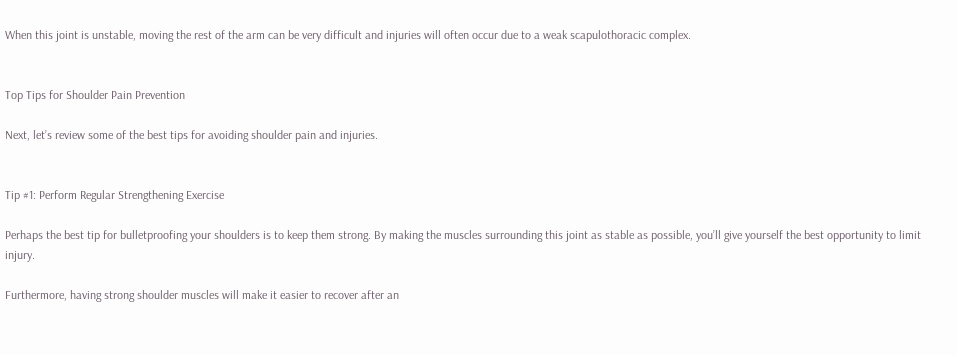When this joint is unstable, moving the rest of the arm can be very difficult and injuries will often occur due to a weak scapulothoracic complex.


Top Tips for Shoulder Pain Prevention

Next, let’s review some of the best tips for avoiding shoulder pain and injuries.


Tip #1: Perform Regular Strengthening Exercise

Perhaps the best tip for bulletproofing your shoulders is to keep them strong. By making the muscles surrounding this joint as stable as possible, you’ll give yourself the best opportunity to limit injury.

Furthermore, having strong shoulder muscles will make it easier to recover after an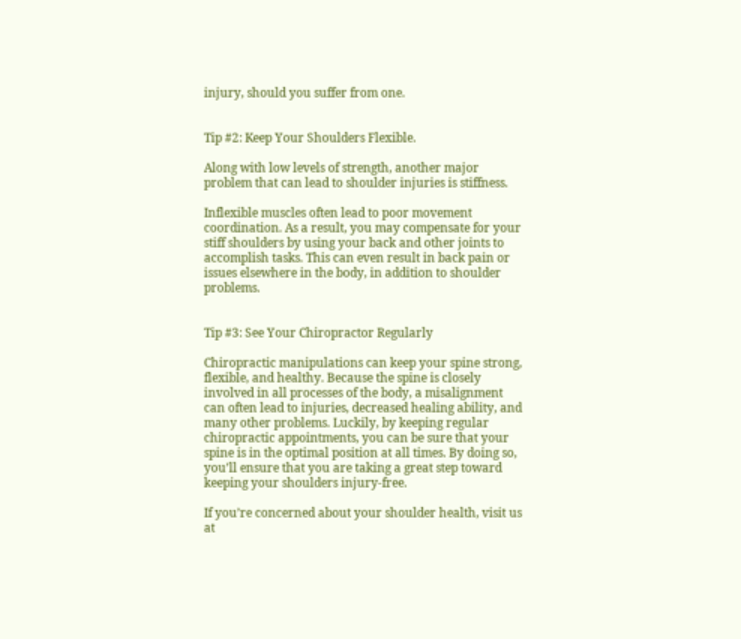injury, should you suffer from one.


Tip #2: Keep Your Shoulders Flexible.

Along with low levels of strength, another major problem that can lead to shoulder injuries is stiffness.

Inflexible muscles often lead to poor movement coordination. As a result, you may compensate for your stiff shoulders by using your back and other joints to accomplish tasks. This can even result in back pain or issues elsewhere in the body, in addition to shoulder problems.


Tip #3: See Your Chiropractor Regularly

Chiropractic manipulations can keep your spine strong, flexible, and healthy. Because the spine is closely involved in all processes of the body, a misalignment can often lead to injuries, decreased healing ability, and many other problems. Luckily, by keeping regular chiropractic appointments, you can be sure that your spine is in the optimal position at all times. By doing so, you’ll ensure that you are taking a great step toward keeping your shoulders injury-free.

If you’re concerned about your shoulder health, visit us at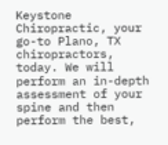Keystone Chiropractic, your go-to Plano, TX chiropractors, today. We will perform an in-depth assessment of your spine and then perform the best,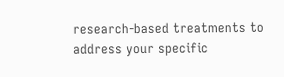research-based treatments to address your specific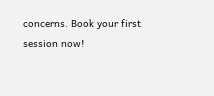concerns. Book your first session now!